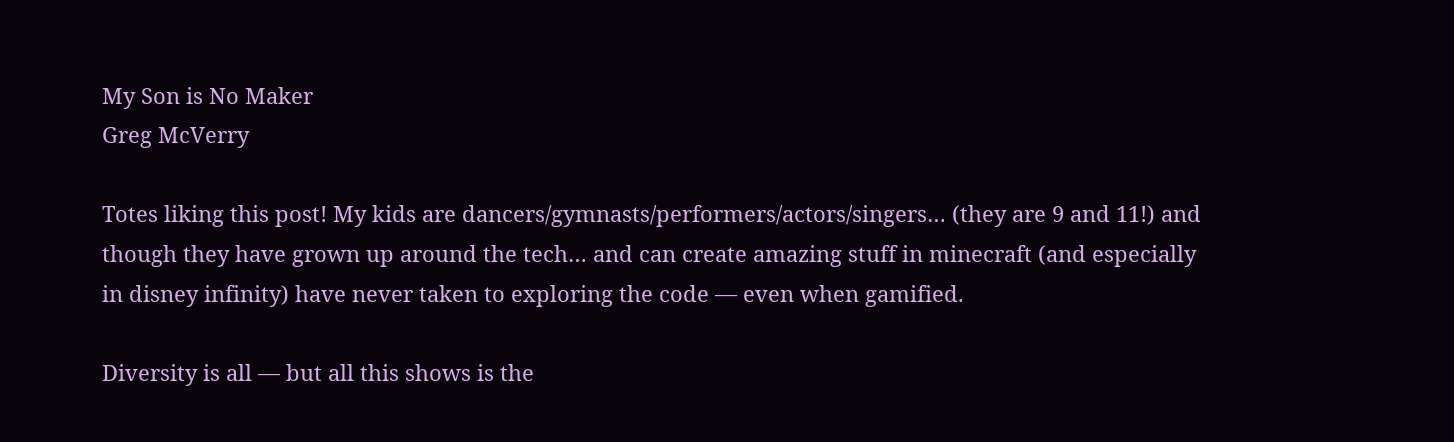My Son is No Maker
Greg McVerry

Totes liking this post! My kids are dancers/gymnasts/performers/actors/singers… (they are 9 and 11!) and though they have grown up around the tech… and can create amazing stuff in minecraft (and especially in disney infinity) have never taken to exploring the code — even when gamified.

Diversity is all — but all this shows is the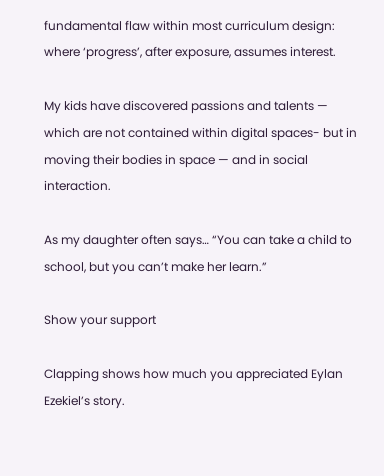fundamental flaw within most curriculum design: where ‘progress’, after exposure, assumes interest.

My kids have discovered passions and talents — which are not contained within digital spaces- but in moving their bodies in space — and in social interaction.

As my daughter often says… “You can take a child to school, but you can’t make her learn.”

Show your support

Clapping shows how much you appreciated Eylan Ezekiel’s story.